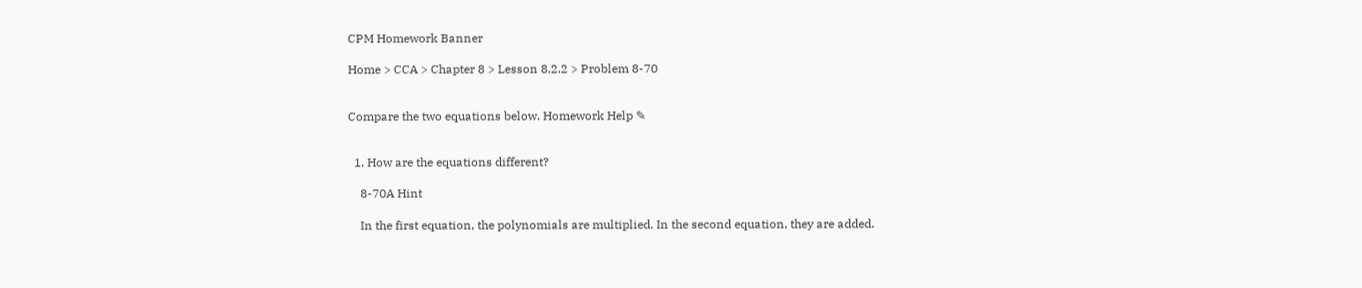CPM Homework Banner

Home > CCA > Chapter 8 > Lesson 8.2.2 > Problem 8-70


Compare the two equations below. Homework Help ✎


  1. How are the equations different?

    8-70A Hint

    In the first equation, the polynomials are multiplied. In the second equation, they are added.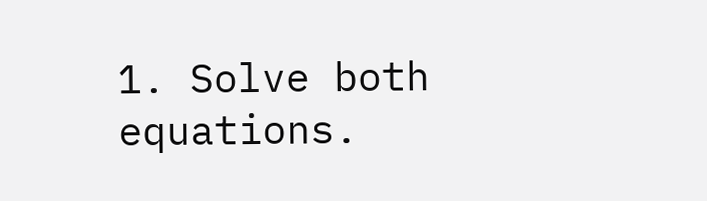1. Solve both equations.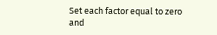Set each factor equal to zero and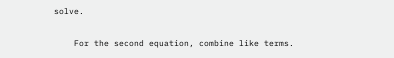solve.

    For the second equation, combine like terms.